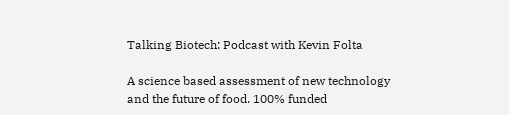Talking Biotech: Podcast with Kevin Folta

A science based assessment of new technology and the future of food. 100% funded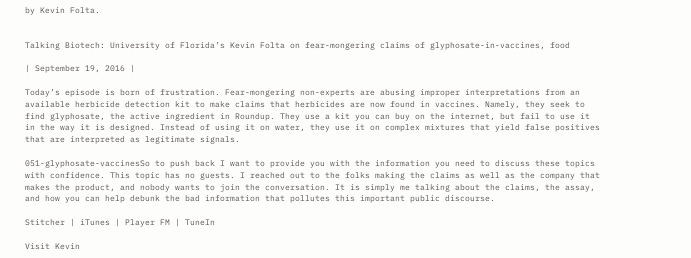by Kevin Folta.


Talking Biotech: University of Florida’s Kevin Folta on fear-mongering claims of glyphosate-in-vaccines, food

| September 19, 2016 |

Today’s episode is born of frustration. Fear-mongering non-experts are abusing improper interpretations from an available herbicide detection kit to make claims that herbicides are now found in vaccines. Namely, they seek to find glyphosate, the active ingredient in Roundup. They use a kit you can buy on the internet, but fail to use it in the way it is designed. Instead of using it on water, they use it on complex mixtures that yield false positives that are interpreted as legitimate signals.

051-glyphosate-vaccinesSo to push back I want to provide you with the information you need to discuss these topics with confidence. This topic has no guests. I reached out to the folks making the claims as well as the company that makes the product, and nobody wants to join the conversation. It is simply me talking about the claims, the assay, and how you can help debunk the bad information that pollutes this important public discourse.

Stitcher | iTunes | Player FM | TuneIn

Visit Kevin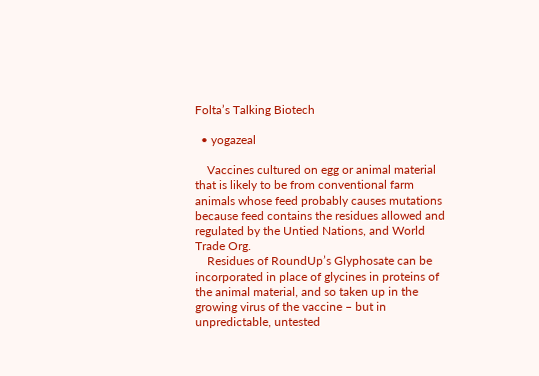Folta’s Talking Biotech

  • yogazeal

    Vaccines cultured on egg or animal material that is likely to be from conventional farm animals whose feed probably causes mutations because feed contains the residues allowed and regulated by the Untied Nations, and World Trade Org.
    Residues of RoundUp’s Glyphosate can be incorporated in place of glycines in proteins of the animal material, and so taken up in the growing virus of the vaccine – but in unpredictable, untested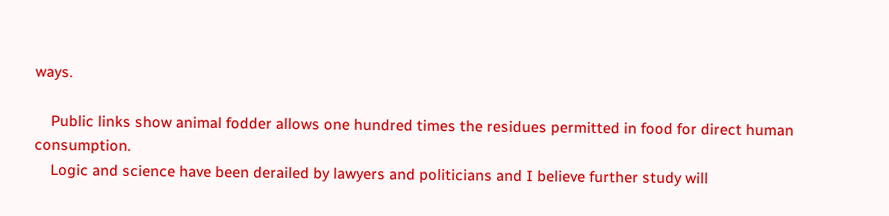ways.

    Public links show animal fodder allows one hundred times the residues permitted in food for direct human consumption.
    Logic and science have been derailed by lawyers and politicians and I believe further study will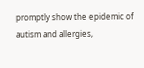promptly show the epidemic of autism and allergies,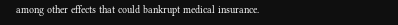among other effects that could bankrupt medical insurance.